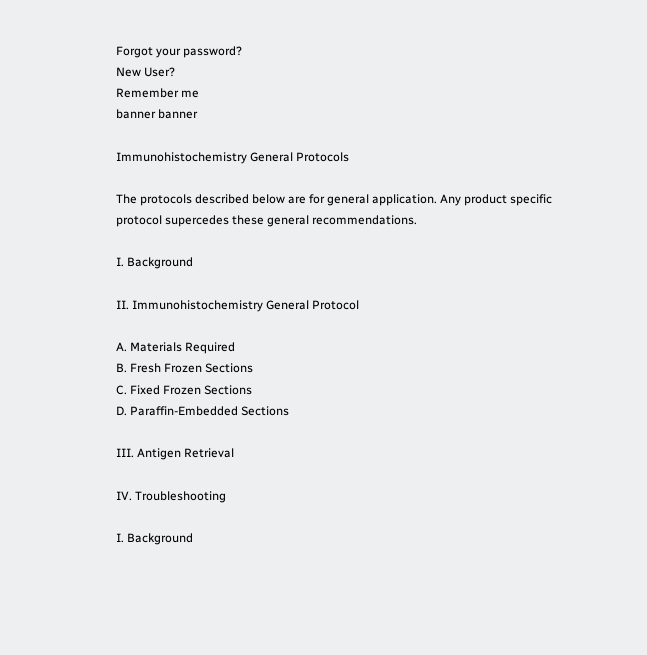Forgot your password?
New User?
Remember me
banner banner

Immunohistochemistry General Protocols

The protocols described below are for general application. Any product specific protocol supercedes these general recommendations.

I. Background

II. Immunohistochemistry General Protocol

A. Materials Required
B. Fresh Frozen Sections
C. Fixed Frozen Sections
D. Paraffin-Embedded Sections

III. Antigen Retrieval

IV. Troubleshooting

I. Background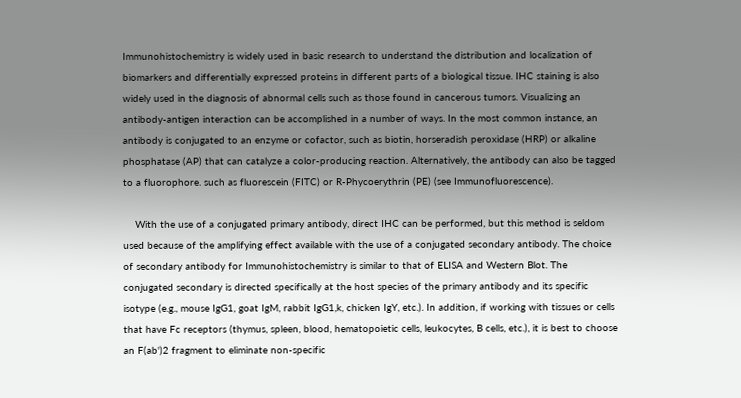Immunohistochemistry is widely used in basic research to understand the distribution and localization of biomarkers and differentially expressed proteins in different parts of a biological tissue. IHC staining is also widely used in the diagnosis of abnormal cells such as those found in cancerous tumors. Visualizing an antibody-antigen interaction can be accomplished in a number of ways. In the most common instance, an antibody is conjugated to an enzyme or cofactor, such as biotin, horseradish peroxidase (HRP) or alkaline phosphatase (AP) that can catalyze a color-producing reaction. Alternatively, the antibody can also be tagged to a fluorophore. such as fluorescein (FITC) or R-Phycoerythrin (PE) (see Immunofluorescence).

    With the use of a conjugated primary antibody, direct IHC can be performed, but this method is seldom used because of the amplifying effect available with the use of a conjugated secondary antibody. The choice of secondary antibody for Immunohistochemistry is similar to that of ELISA and Western Blot. The conjugated secondary is directed specifically at the host species of the primary antibody and its specific isotype (e.g., mouse IgG1, goat IgM, rabbit IgG1,k, chicken IgY, etc.). In addition, if working with tissues or cells that have Fc receptors (thymus, spleen, blood, hematopoietic cells, leukocytes, B cells, etc.), it is best to choose an F(ab')2 fragment to eliminate non-specific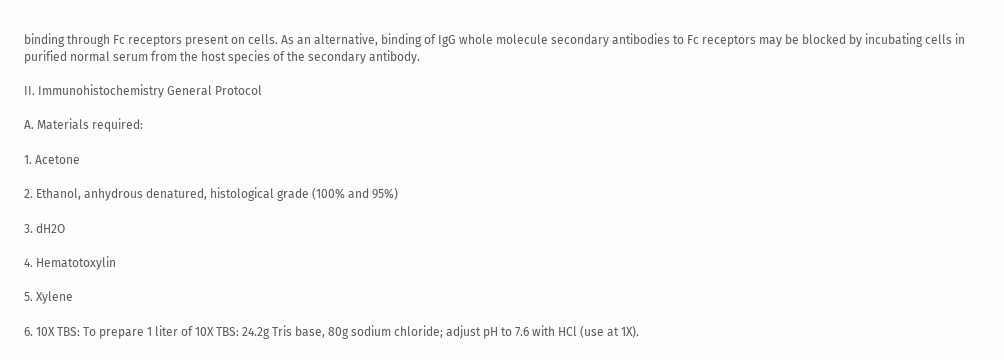binding through Fc receptors present on cells. As an alternative, binding of IgG whole molecule secondary antibodies to Fc receptors may be blocked by incubating cells in purified normal serum from the host species of the secondary antibody.

II. Immunohistochemistry General Protocol

A. Materials required:

1. Acetone

2. Ethanol, anhydrous denatured, histological grade (100% and 95%)

3. dH2O

4. Hematotoxylin

5. Xylene

6. 10X TBS: To prepare 1 liter of 10X TBS: 24.2g Tris base, 80g sodium chloride; adjust pH to 7.6 with HCl (use at 1X).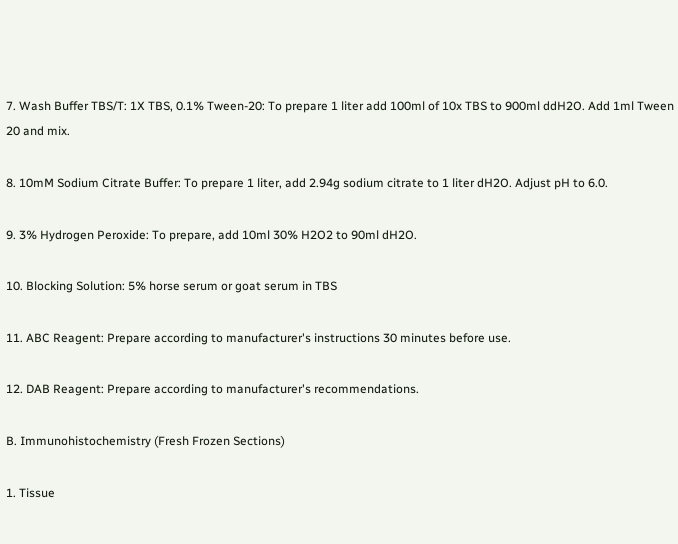7. Wash Buffer TBS/T: 1X TBS, 0.1% Tween-20: To prepare 1 liter add 100ml of 10x TBS to 900ml ddH2O. Add 1ml Tween 20 and mix.

8. 10mM Sodium Citrate Buffer: To prepare 1 liter, add 2.94g sodium citrate to 1 liter dH2O. Adjust pH to 6.0.

9. 3% Hydrogen Peroxide: To prepare, add 10ml 30% H2O2 to 90ml dH2O.

10. Blocking Solution: 5% horse serum or goat serum in TBS

11. ABC Reagent: Prepare according to manufacturer's instructions 30 minutes before use.

12. DAB Reagent: Prepare according to manufacturer's recommendations.

B. Immunohistochemistry (Fresh Frozen Sections)

1. Tissue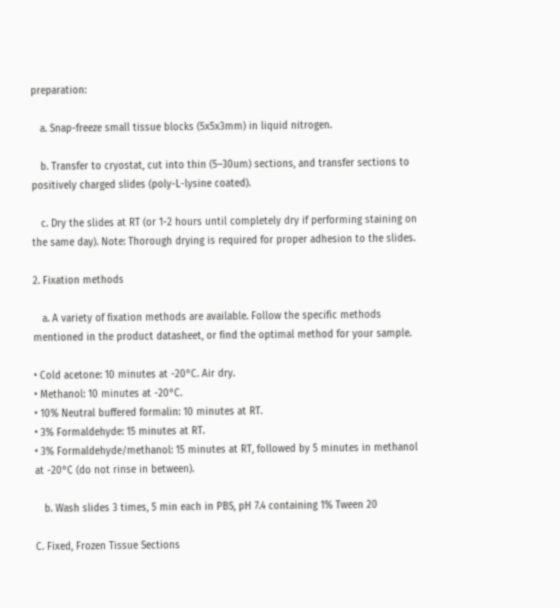preparation:

   a. Snap-freeze small tissue blocks (5x5x3mm) in liquid nitrogen.

   b. Transfer to cryostat, cut into thin (5–30um) sections, and transfer sections to positively charged slides (poly-L-lysine coated).

   c. Dry the slides at RT (or 1-2 hours until completely dry if performing staining on the same day). Note: Thorough drying is required for proper adhesion to the slides.

2. Fixation methods

   a. A variety of fixation methods are available. Follow the specific methods mentioned in the product datasheet, or find the optimal method for your sample.

• Cold acetone: 10 minutes at -20°C. Air dry.
• Methanol: 10 minutes at -20°C.
• 10% Neutral buffered formalin: 10 minutes at RT.
• 3% Formaldehyde: 15 minutes at RT.
• 3% Formaldehyde/methanol: 15 minutes at RT, followed by 5 minutes in methanol at -20°C (do not rinse in between).

   b. Wash slides 3 times, 5 min each in PBS, pH 7.4 containing 1% Tween 20

C. Fixed, Frozen Tissue Sections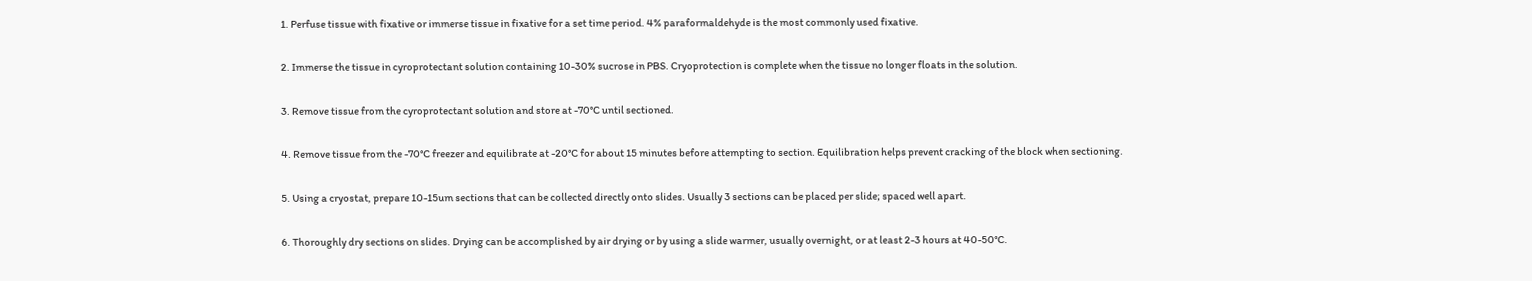1. Perfuse tissue with fixative or immerse tissue in fixative for a set time period. 4% paraformaldehyde is the most commonly used fixative.

2. Immerse the tissue in cyroprotectant solution containing 10-30% sucrose in PBS. Cryoprotection is complete when the tissue no longer floats in the solution.

3. Remove tissue from the cyroprotectant solution and store at -70°C until sectioned.

4. Remove tissue from the -70°C freezer and equilibrate at -20°C for about 15 minutes before attempting to section. Equilibration helps prevent cracking of the block when sectioning.

5. Using a cryostat, prepare 10-15um sections that can be collected directly onto slides. Usually 3 sections can be placed per slide; spaced well apart.

6. Thoroughly dry sections on slides. Drying can be accomplished by air drying or by using a slide warmer, usually overnight, or at least 2-3 hours at 40-50°C.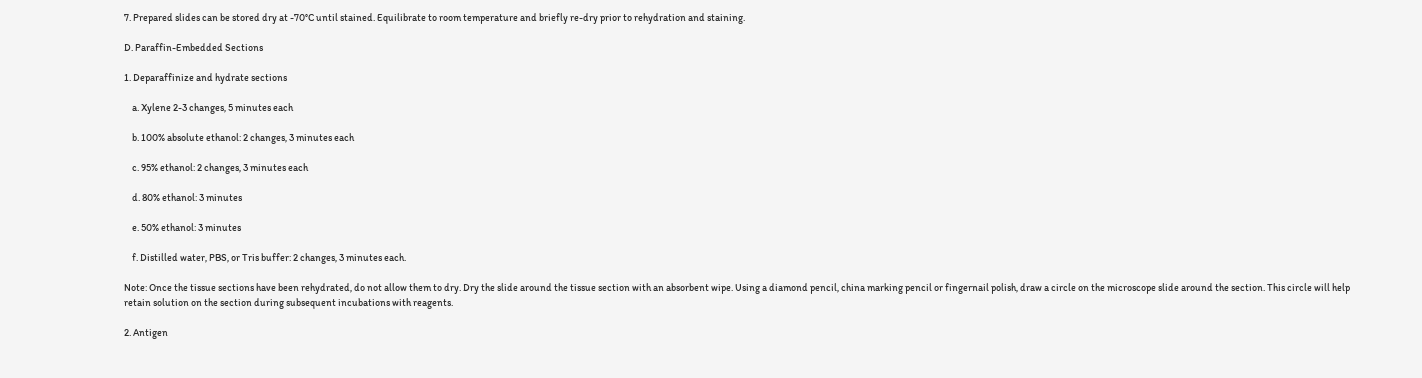7. Prepared slides can be stored dry at -70°C until stained. Equilibrate to room temperature and briefly re-dry prior to rehydration and staining.

D. Paraffin-Embedded Sections

1. Deparaffinize and hydrate sections

    a. Xylene 2-3 changes, 5 minutes each

    b. 100% absolute ethanol: 2 changes, 3 minutes each

    c. 95% ethanol: 2 changes, 3 minutes each

    d. 80% ethanol: 3 minutes

    e. 50% ethanol: 3 minutes

    f. Distilled water, PBS, or Tris buffer: 2 changes, 3 minutes each.

Note: Once the tissue sections have been rehydrated, do not allow them to dry. Dry the slide around the tissue section with an absorbent wipe. Using a diamond pencil, china marking pencil or fingernail polish, draw a circle on the microscope slide around the section. This circle will help retain solution on the section during subsequent incubations with reagents.

2. Antigen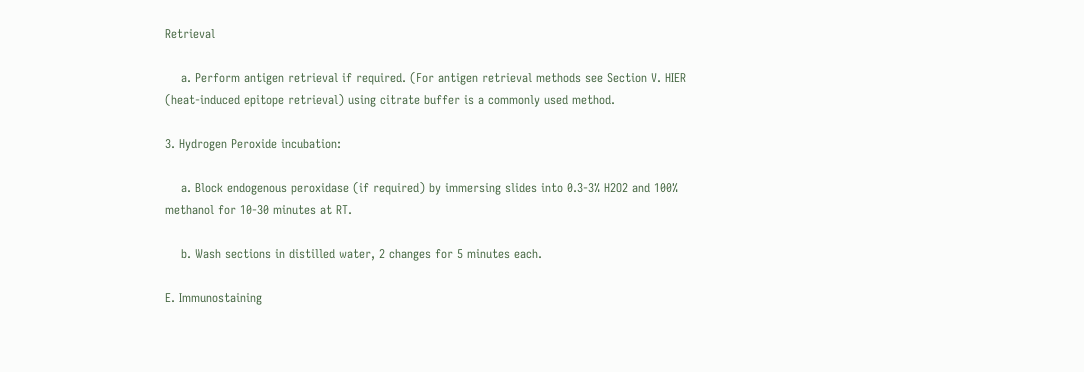Retrieval

    a. Perform antigen retrieval if required. (For antigen retrieval methods see Section V. HIER (heat-induced epitope retrieval) using citrate buffer is a commonly used method.

3. Hydrogen Peroxide incubation:

    a. Block endogenous peroxidase (if required) by immersing slides into 0.3-3% H2O2 and 100% methanol for 10-30 minutes at RT.

    b. Wash sections in distilled water, 2 changes for 5 minutes each.

E. Immunostaining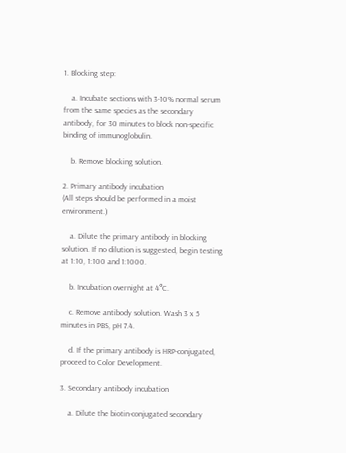1. Blocking step:

    a. Incubate sections with 3-10% normal serum from the same species as the secondary antibody, for 30 minutes to block non-specific binding of immunoglobulin.

    b. Remove blocking solution.

2. Primary antibody incubation
(All steps should be performed in a moist environment.)

    a. Dilute the primary antibody in blocking solution. If no dilution is suggested, begin testing at 1:10, 1:100 and 1:1000.

    b. Incubation overnight at 4°C.

    c. Remove antibody solution. Wash 3 x 5 minutes in PBS, pH 7.4.

    d. If the primary antibody is HRP-conjugated, proceed to Color Development.

3. Secondary antibody incubation

    a. Dilute the biotin-conjugated secondary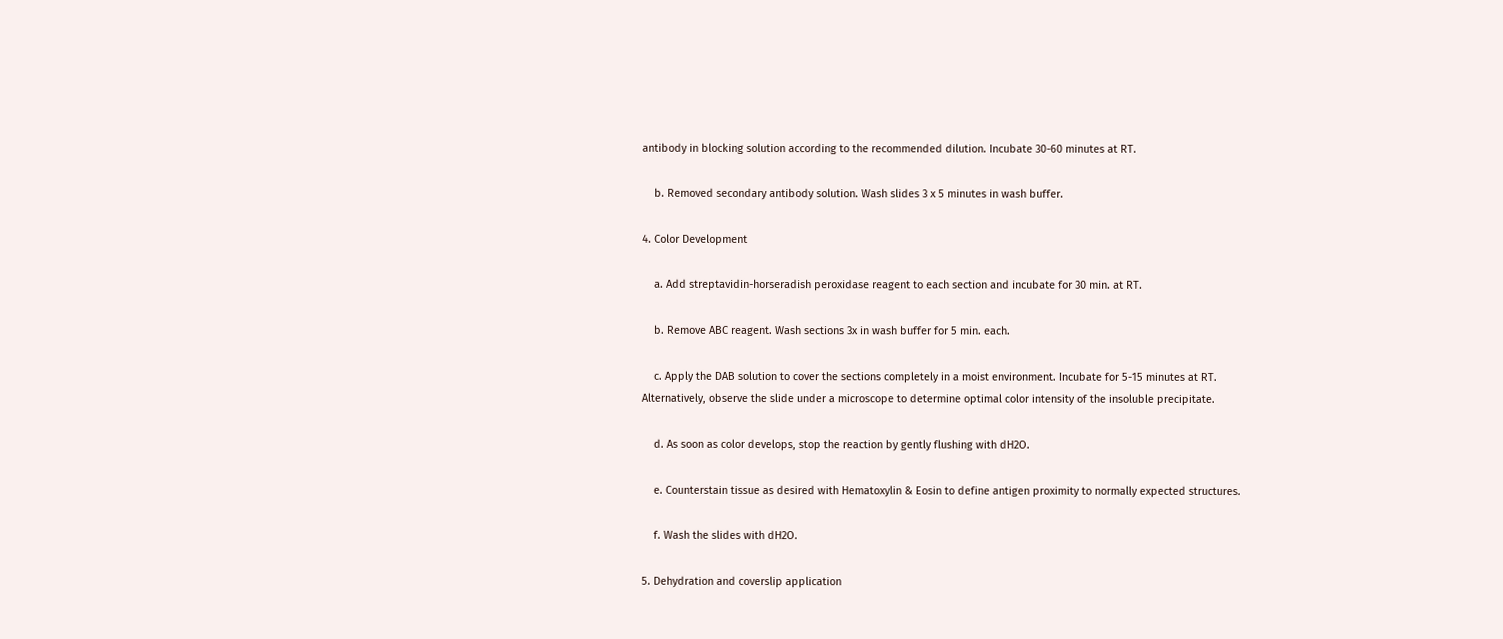antibody in blocking solution according to the recommended dilution. Incubate 30-60 minutes at RT.

    b. Removed secondary antibody solution. Wash slides 3 x 5 minutes in wash buffer.

4. Color Development

    a. Add streptavidin-horseradish peroxidase reagent to each section and incubate for 30 min. at RT.

    b. Remove ABC reagent. Wash sections 3x in wash buffer for 5 min. each.

    c. Apply the DAB solution to cover the sections completely in a moist environment. Incubate for 5-15 minutes at RT. Alternatively, observe the slide under a microscope to determine optimal color intensity of the insoluble precipitate.

    d. As soon as color develops, stop the reaction by gently flushing with dH2O.

    e. Counterstain tissue as desired with Hematoxylin & Eosin to define antigen proximity to normally expected structures.

    f. Wash the slides with dH2O.

5. Dehydration and coverslip application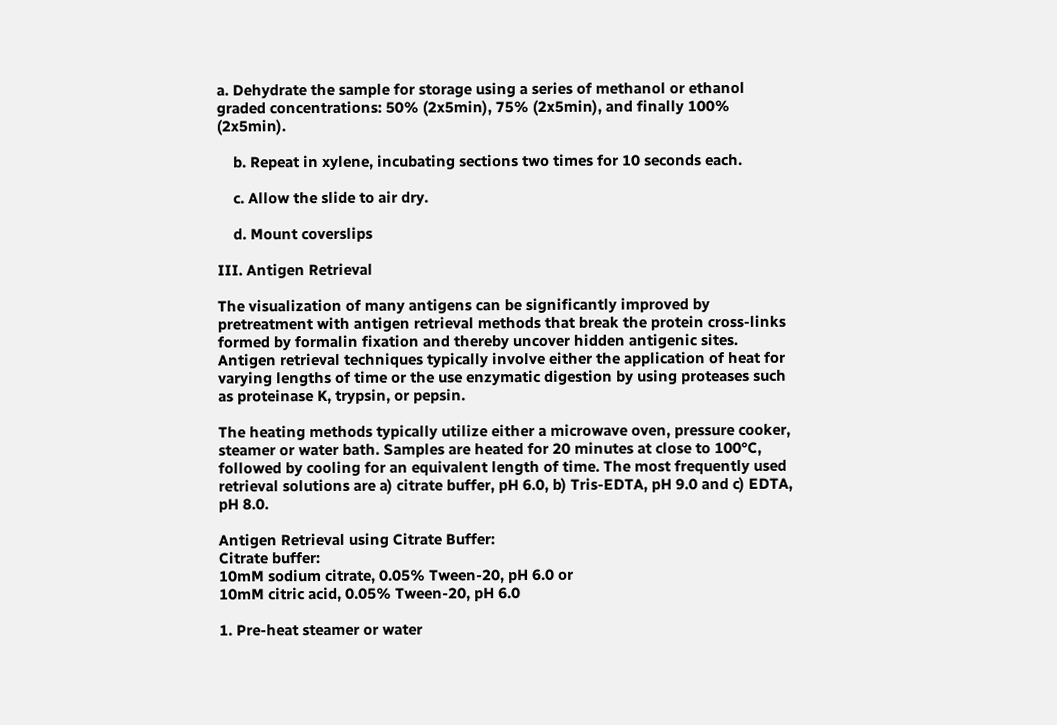a. Dehydrate the sample for storage using a series of methanol or ethanol graded concentrations: 50% (2x5min), 75% (2x5min), and finally 100% (2x5min).

    b. Repeat in xylene, incubating sections two times for 10 seconds each.

    c. Allow the slide to air dry.

    d. Mount coverslips

III. Antigen Retrieval

The visualization of many antigens can be significantly improved by pretreatment with antigen retrieval methods that break the protein cross-links formed by formalin fixation and thereby uncover hidden antigenic sites. Antigen retrieval techniques typically involve either the application of heat for varying lengths of time or the use enzymatic digestion by using proteases such as proteinase K, trypsin, or pepsin.

The heating methods typically utilize either a microwave oven, pressure cooker, steamer or water bath. Samples are heated for 20 minutes at close to 100°C, followed by cooling for an equivalent length of time. The most frequently used retrieval solutions are a) citrate buffer, pH 6.0, b) Tris-EDTA, pH 9.0 and c) EDTA, pH 8.0.

Antigen Retrieval using Citrate Buffer:
Citrate buffer:
10mM sodium citrate, 0.05% Tween-20, pH 6.0 or
10mM citric acid, 0.05% Tween-20, pH 6.0

1. Pre-heat steamer or water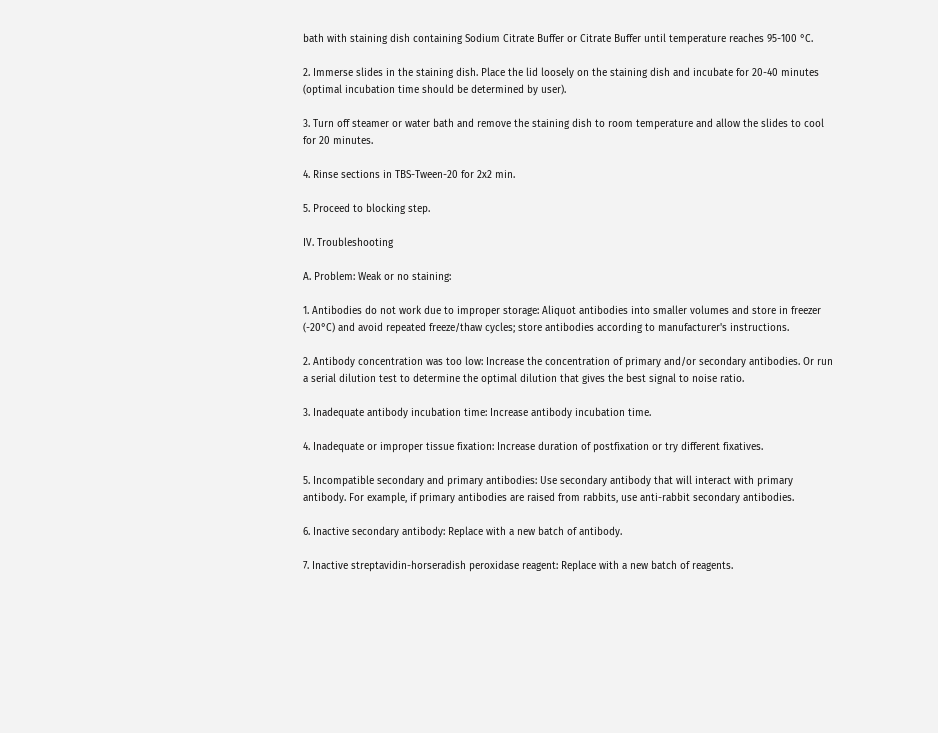bath with staining dish containing Sodium Citrate Buffer or Citrate Buffer until temperature reaches 95-100 °C.

2. Immerse slides in the staining dish. Place the lid loosely on the staining dish and incubate for 20-40 minutes (optimal incubation time should be determined by user).

3. Turn off steamer or water bath and remove the staining dish to room temperature and allow the slides to cool for 20 minutes.

4. Rinse sections in TBS-Tween-20 for 2x2 min.

5. Proceed to blocking step.

IV. Troubleshooting

A. Problem: Weak or no staining:

1. Antibodies do not work due to improper storage: Aliquot antibodies into smaller volumes and store in freezer (-20°C) and avoid repeated freeze/thaw cycles; store antibodies according to manufacturer's instructions.

2. Antibody concentration was too low: Increase the concentration of primary and/or secondary antibodies. Or run a serial dilution test to determine the optimal dilution that gives the best signal to noise ratio.

3. Inadequate antibody incubation time: Increase antibody incubation time.

4. Inadequate or improper tissue fixation: Increase duration of postfixation or try different fixatives.

5. Incompatible secondary and primary antibodies: Use secondary antibody that will interact with primary antibody. For example, if primary antibodies are raised from rabbits, use anti-rabbit secondary antibodies.

6. Inactive secondary antibody: Replace with a new batch of antibody.

7. Inactive streptavidin-horseradish peroxidase reagent: Replace with a new batch of reagents.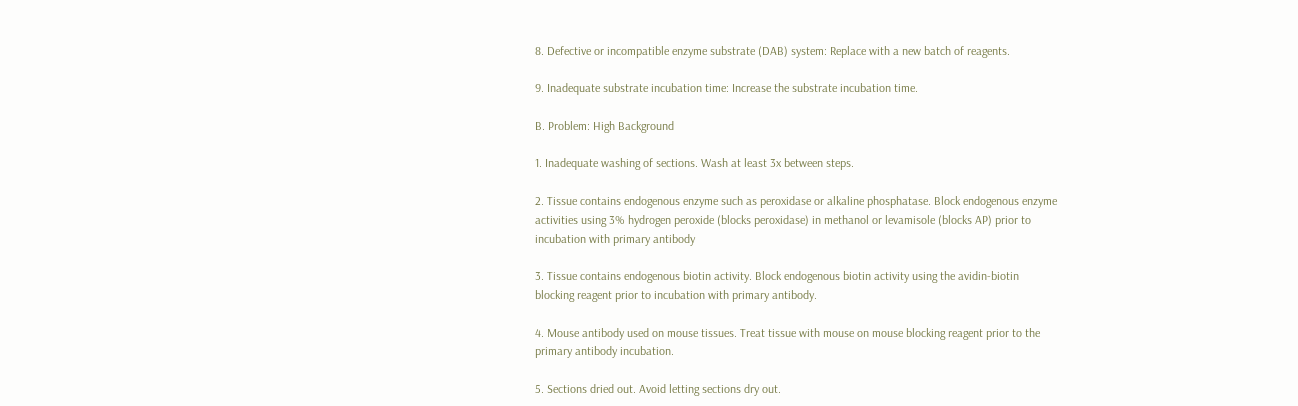8. Defective or incompatible enzyme substrate (DAB) system: Replace with a new batch of reagents.

9. Inadequate substrate incubation time: Increase the substrate incubation time.

B. Problem: High Background

1. Inadequate washing of sections. Wash at least 3x between steps.

2. Tissue contains endogenous enzyme such as peroxidase or alkaline phosphatase. Block endogenous enzyme activities using 3% hydrogen peroxide (blocks peroxidase) in methanol or levamisole (blocks AP) prior to incubation with primary antibody

3. Tissue contains endogenous biotin activity. Block endogenous biotin activity using the avidin-biotin blocking reagent prior to incubation with primary antibody.

4. Mouse antibody used on mouse tissues. Treat tissue with mouse on mouse blocking reagent prior to the primary antibody incubation.

5. Sections dried out. Avoid letting sections dry out.